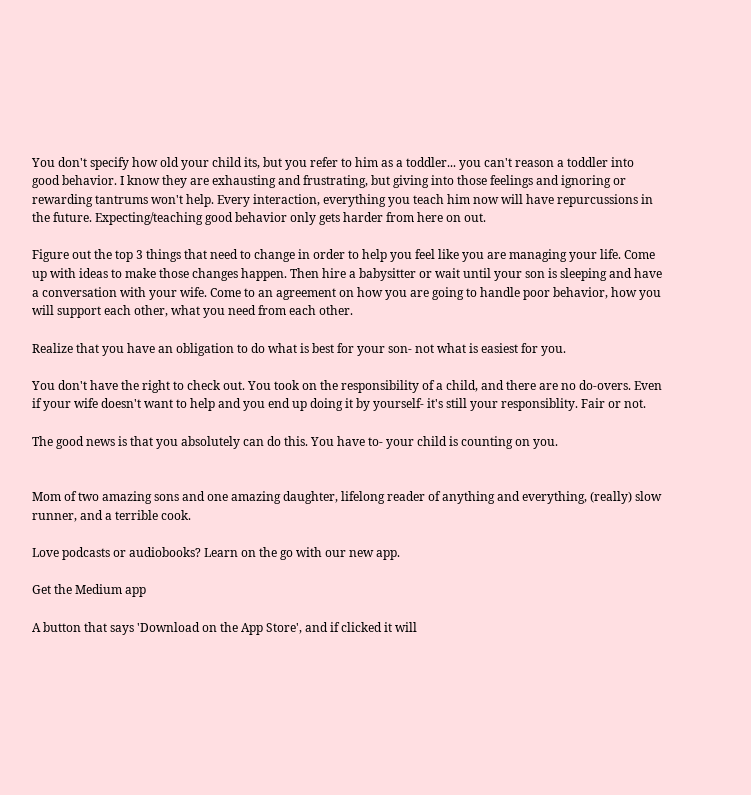You don't specify how old your child its, but you refer to him as a toddler... you can't reason a toddler into good behavior. I know they are exhausting and frustrating, but giving into those feelings and ignoring or rewarding tantrums won't help. Every interaction, everything you teach him now will have repurcussions in the future. Expecting/teaching good behavior only gets harder from here on out.

Figure out the top 3 things that need to change in order to help you feel like you are managing your life. Come up with ideas to make those changes happen. Then hire a babysitter or wait until your son is sleeping and have a conversation with your wife. Come to an agreement on how you are going to handle poor behavior, how you will support each other, what you need from each other.

Realize that you have an obligation to do what is best for your son- not what is easiest for you.

You don't have the right to check out. You took on the responsibility of a child, and there are no do-overs. Even if your wife doesn't want to help and you end up doing it by yourself- it's still your responsiblity. Fair or not.

The good news is that you absolutely can do this. You have to- your child is counting on you.


Mom of two amazing sons and one amazing daughter, lifelong reader of anything and everything, (really) slow runner, and a terrible cook.

Love podcasts or audiobooks? Learn on the go with our new app.

Get the Medium app

A button that says 'Download on the App Store', and if clicked it will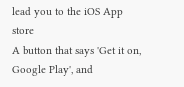lead you to the iOS App store
A button that says 'Get it on, Google Play', and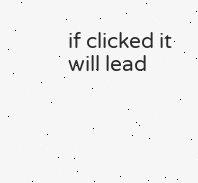if clicked it will lead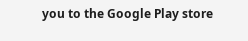you to the Google Play store